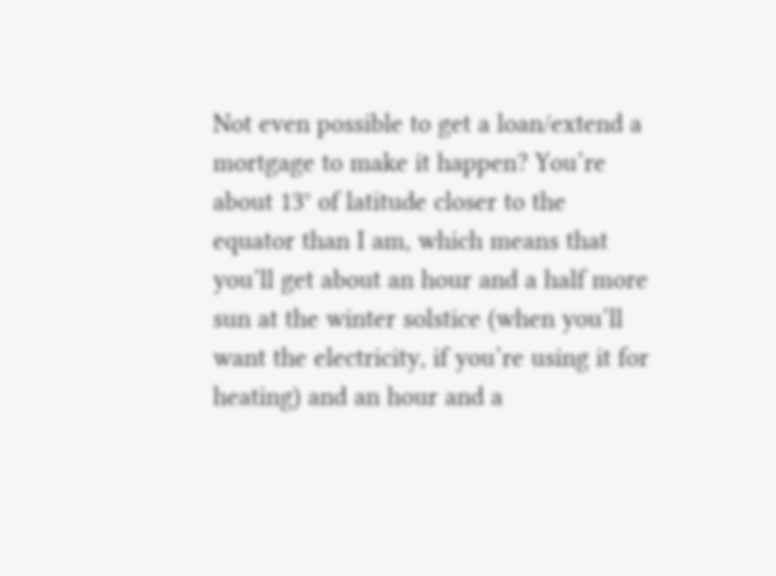Not even possible to get a loan/extend a mortgage to make it happen? You’re about 13° of latitude closer to the equator than I am, which means that you’ll get about an hour and a half more sun at the winter solstice (when you’ll want the electricity, if you’re using it for heating) and an hour and a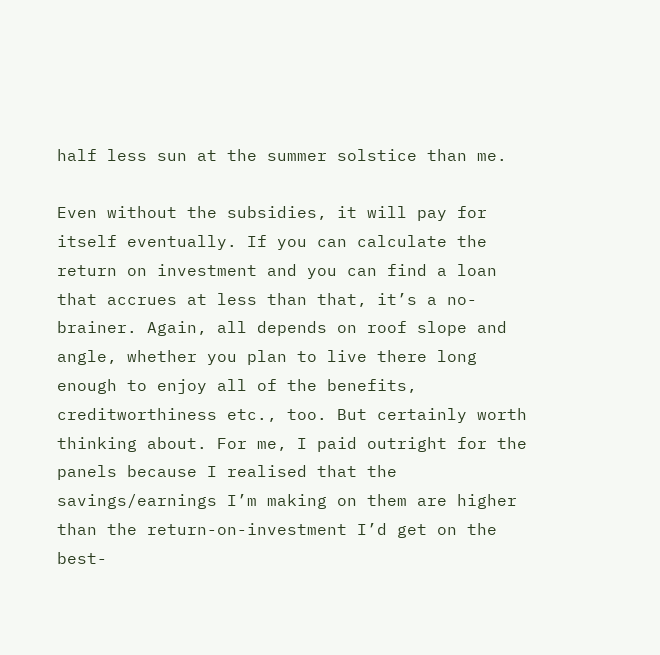half less sun at the summer solstice than me.

Even without the subsidies, it will pay for itself eventually. If you can calculate the return on investment and you can find a loan that accrues at less than that, it’s a no-brainer. Again, all depends on roof slope and angle, whether you plan to live there long enough to enjoy all of the benefits, creditworthiness etc., too. But certainly worth thinking about. For me, I paid outright for the panels because I realised that the savings/earnings I’m making on them are higher than the return-on-investment I’d get on the best-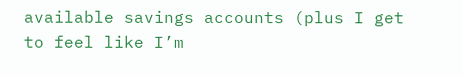available savings accounts (plus I get to feel like I’m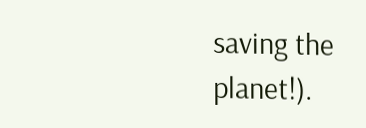saving the planet!).